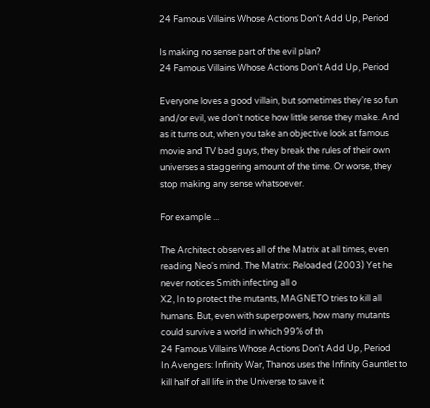24 Famous Villains Whose Actions Don't Add Up, Period

Is making no sense part of the evil plan?
24 Famous Villains Whose Actions Don't Add Up, Period

Everyone loves a good villain, but sometimes they're so fun and/or evil, we don't notice how little sense they make. And as it turns out, when you take an objective look at famous movie and TV bad guys, they break the rules of their own universes a staggering amount of the time. Or worse, they stop making any sense whatsoever.

For example ...

The Architect observes all of the Matrix at all times, even reading Neo's mind. The Matrix: Reloaded (2003) Yet he never notices Smith infecting all o
X2, In to protect the mutants, MAGNETO tries to kill all humans. But, even with superpowers, how many mutants could survive a world in which 99% of th
24 Famous Villains Whose Actions Don't Add Up, Period
In Avengers: Infinity War, Thanos uses the Infinity Gauntlet to kill half of all life in the Universe to save it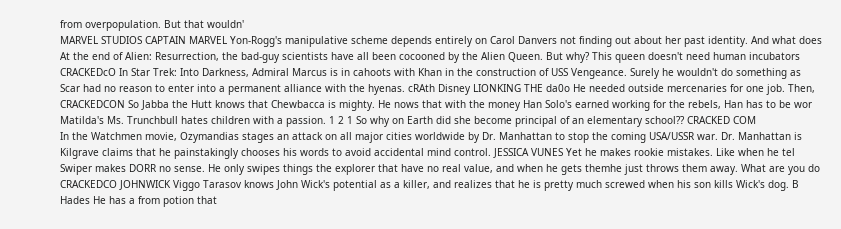from overpopulation. But that wouldn'
MARVEL STUDIOS CAPTAIN MARVEL Yon-Rogg's manipulative scheme depends entirely on Carol Danvers not finding out about her past identity. And what does
At the end of Alien: Resurrection, the bad-guy scientists have all been cocooned by the Alien Queen. But why? This queen doesn't need human incubators
CRACKEDcO In Star Trek: Into Darkness, Admiral Marcus is in cahoots with Khan in the construction of USS Vengeance. Surely he wouldn't do something as
Scar had no reason to enter into a permanent alliance with the hyenas. cRAth Disney LIONKING THE da0o He needed outside mercenaries for one job. Then,
CRACKEDCON So Jabba the Hutt knows that Chewbacca is mighty. He nows that with the money Han Solo's earned working for the rebels, Han has to be wor
Matilda's Ms. Trunchbull hates children with a passion. 1 2 1 So why on Earth did she become principal of an elementary school?? CRACKED COM
In the Watchmen movie, Ozymandias stages an attack on all major cities worldwide by Dr. Manhattan to stop the coming USA/USSR war. Dr. Manhattan is
Kilgrave claims that he painstakingly chooses his words to avoid accidental mind control. JESSICA VUNES Yet he makes rookie mistakes. Like when he tel
Swiper makes DORR no sense. He only swipes things the explorer that have no real value, and when he gets themhe just throws them away. What are you do
CRACKEDCO JOHNWICK Viggo Tarasov knows John Wick's potential as a killer, and realizes that he is pretty much screwed when his son kills Wick's dog. B
Hades He has a from potion that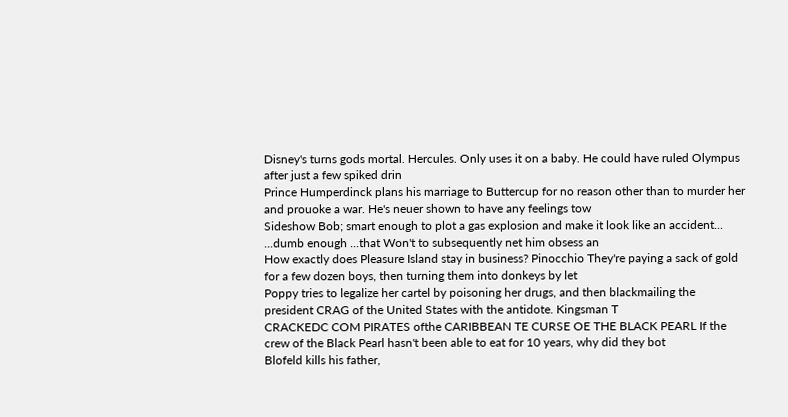Disney's turns gods mortal. Hercules. Only uses it on a baby. He could have ruled Olympus after just a few spiked drin
Prince Humperdinck plans his marriage to Buttercup for no reason other than to murder her and prouoke a war. He's neuer shown to have any feelings tow
Sideshow Bob; smart enough to plot a gas explosion and make it look like an accident... ...dumb enough ...that Won't to subsequently net him obsess an
How exactly does Pleasure Island stay in business? Pinocchio They're paying a sack of gold for a few dozen boys, then turning them into donkeys by let
Poppy tries to legalize her cartel by poisoning her drugs, and then blackmailing the president CRAG of the United States with the antidote. Kingsman T
CRACKEDC COM PIRATES ofthe CARIBBEAN TE CURSE OE THE BLACK PEARL If the crew of the Black Pearl hasn't been able to eat for 10 years, why did they bot
Blofeld kills his father,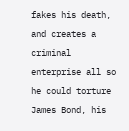fakes his death, and creates a criminal enterprise all so he could torture James Bond, his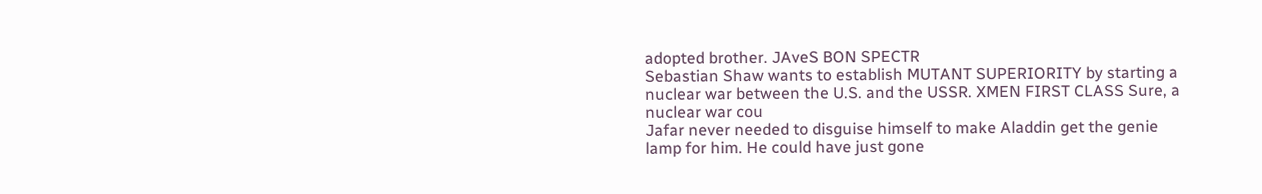adopted brother. JAveS BON SPECTR
Sebastian Shaw wants to establish MUTANT SUPERIORITY by starting a nuclear war between the U.S. and the USSR. XMEN FIRST CLASS Sure, a nuclear war cou
Jafar never needed to disguise himself to make Aladdin get the genie lamp for him. He could have just gone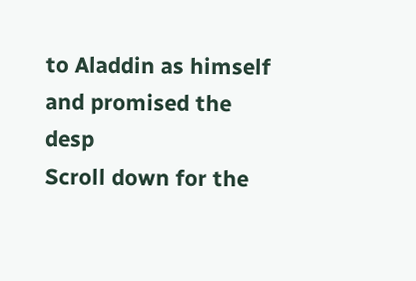to Aladdin as himself and promised the desp
Scroll down for the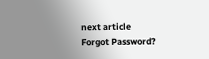next article
Forgot Password?